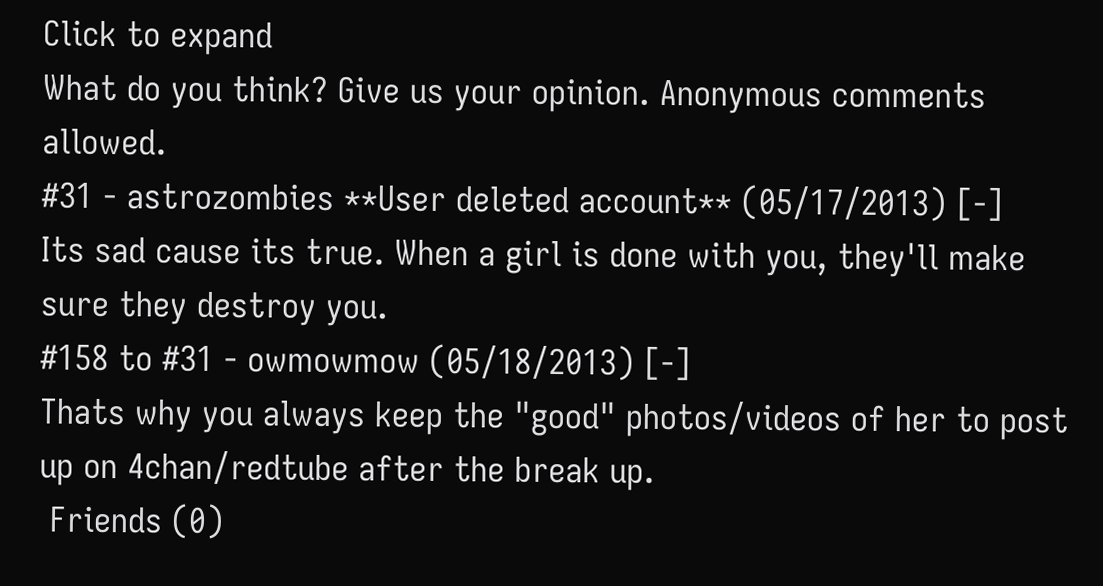Click to expand
What do you think? Give us your opinion. Anonymous comments allowed.
#31 - astrozombies **User deleted account** (05/17/2013) [-]
Its sad cause its true. When a girl is done with you, they'll make sure they destroy you.
#158 to #31 - owmowmow (05/18/2013) [-]
Thats why you always keep the "good" photos/videos of her to post up on 4chan/redtube after the break up.
 Friends (0)